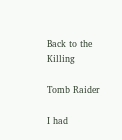Back to the Killing

Tomb Raider

I had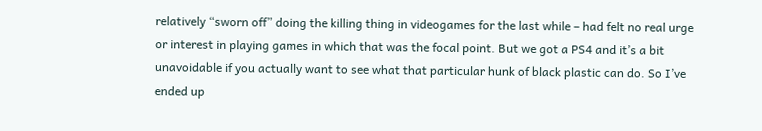relatively “sworn off” doing the killing thing in videogames for the last while – had felt no real urge or interest in playing games in which that was the focal point. But we got a PS4 and it’s a bit unavoidable if you actually want to see what that particular hunk of black plastic can do. So I’ve ended up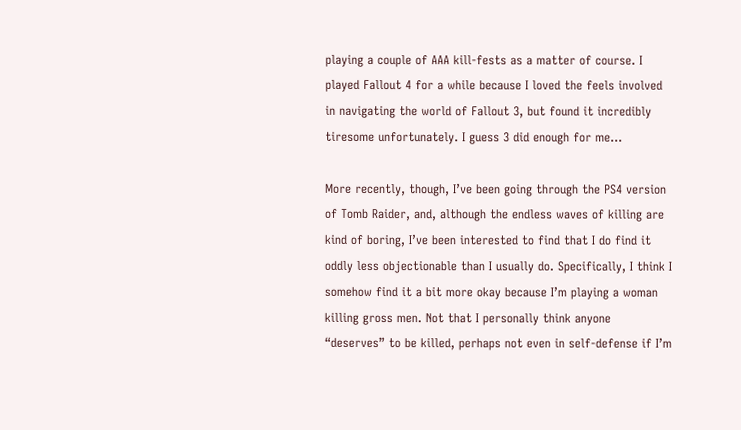playing a couple of AAA kill-fests as a matter of course. I played Fallout 4 for a while because I loved the feels involved in navigating the world of Fallout 3, but found it incredibly tiresome unfortunately. I guess 3 did enough for me…

More recently, though, I’ve been going through the PS4 version of Tomb Raider, and, although the endless waves of killing are kind of boring, I’ve been interested to find that I do find it oddly less objectionable than I usually do. Specifically, I think I somehow find it a bit more okay because I’m playing a woman killing gross men. Not that I personally think anyone “deserves” to be killed, perhaps not even in self-defense if I’m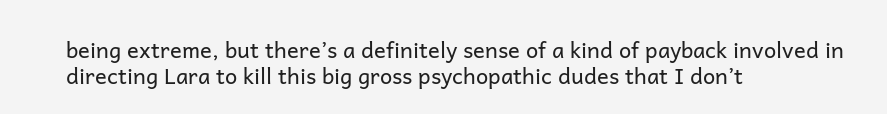being extreme, but there’s a definitely sense of a kind of payback involved in directing Lara to kill this big gross psychopathic dudes that I don’t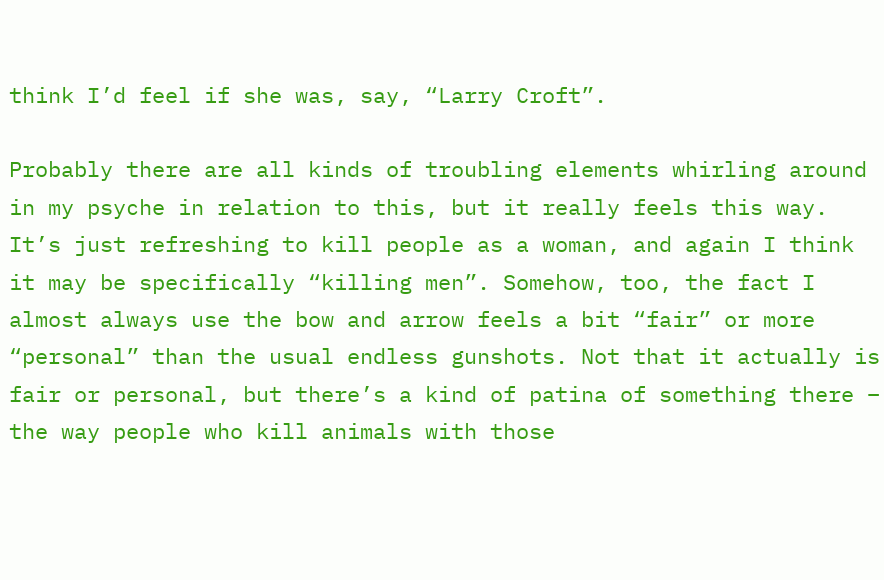think I’d feel if she was, say, “Larry Croft”.

Probably there are all kinds of troubling elements whirling around in my psyche in relation to this, but it really feels this way. It’s just refreshing to kill people as a woman, and again I think it may be specifically “killing men”. Somehow, too, the fact I almost always use the bow and arrow feels a bit “fair” or more “personal” than the usual endless gunshots. Not that it actually is fair or personal, but there’s a kind of patina of something there – the way people who kill animals with those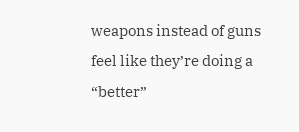weapons instead of guns feel like they’re doing a “better”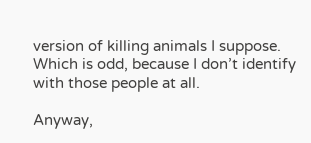version of killing animals I suppose. Which is odd, because I don’t identify with those people at all.

Anyway,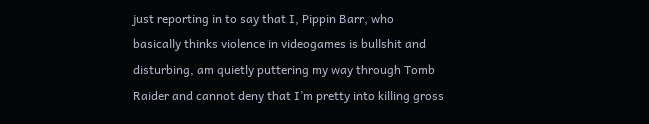just reporting in to say that I, Pippin Barr, who basically thinks violence in videogames is bullshit and disturbing, am quietly puttering my way through Tomb Raider and cannot deny that I’m pretty into killing gross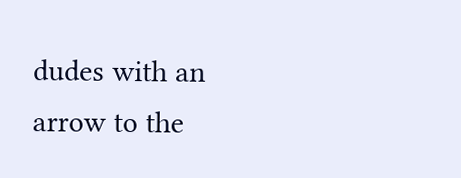dudes with an arrow to the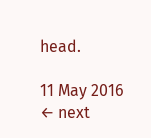head.

11 May 2016
← next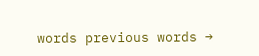words previous words →